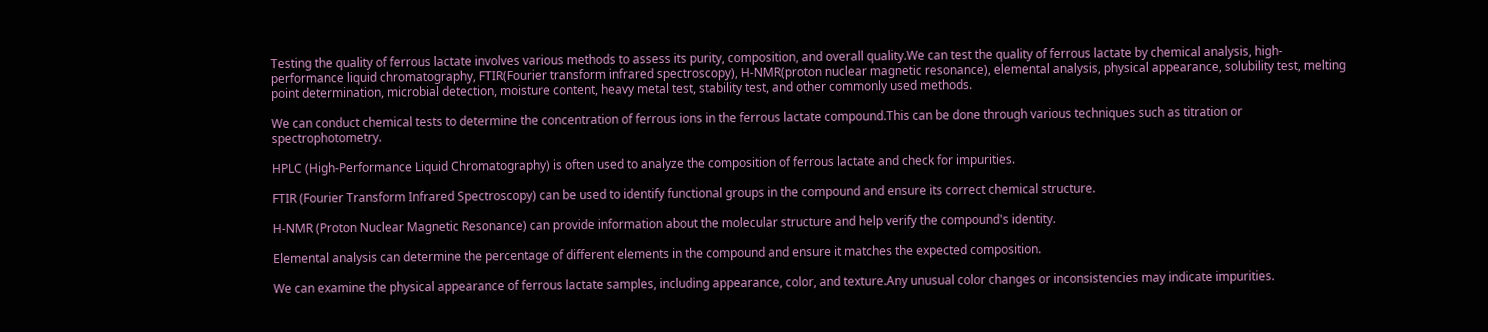Testing the quality of ferrous lactate involves various methods to assess its purity, composition, and overall quality.We can test the quality of ferrous lactate by chemical analysis, high-performance liquid chromatography, FTIR(Fourier transform infrared spectroscopy), H-NMR(proton nuclear magnetic resonance), elemental analysis, physical appearance, solubility test, melting point determination, microbial detection, moisture content, heavy metal test, stability test, and other commonly used methods.

We can conduct chemical tests to determine the concentration of ferrous ions in the ferrous lactate compound.This can be done through various techniques such as titration or spectrophotometry.

HPLC (High-Performance Liquid Chromatography) is often used to analyze the composition of ferrous lactate and check for impurities.

FTIR (Fourier Transform Infrared Spectroscopy) can be used to identify functional groups in the compound and ensure its correct chemical structure.

H-NMR (Proton Nuclear Magnetic Resonance) can provide information about the molecular structure and help verify the compound's identity.

Elemental analysis can determine the percentage of different elements in the compound and ensure it matches the expected composition.

We can examine the physical appearance of ferrous lactate samples, including appearance, color, and texture.Any unusual color changes or inconsistencies may indicate impurities.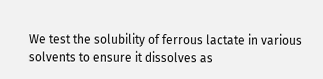We test the solubility of ferrous lactate in various solvents to ensure it dissolves as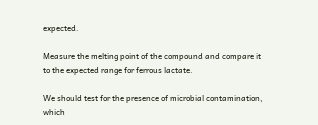expected.

Measure the melting point of the compound and compare it to the expected range for ferrous lactate.

We should test for the presence of microbial contamination, which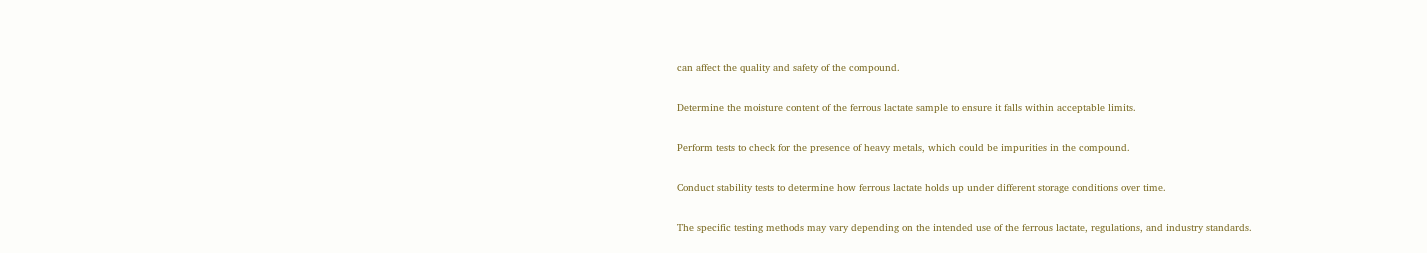can affect the quality and safety of the compound.

Determine the moisture content of the ferrous lactate sample to ensure it falls within acceptable limits.

Perform tests to check for the presence of heavy metals, which could be impurities in the compound.

Conduct stability tests to determine how ferrous lactate holds up under different storage conditions over time.

The specific testing methods may vary depending on the intended use of the ferrous lactate, regulations, and industry standards.